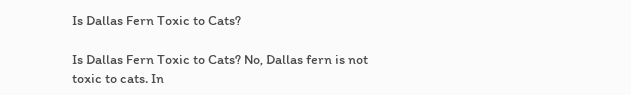Is Dallas Fern Toxic to Cats?

Is Dallas Fern Toxic to Cats? No, Dallas fern is not toxic to cats. In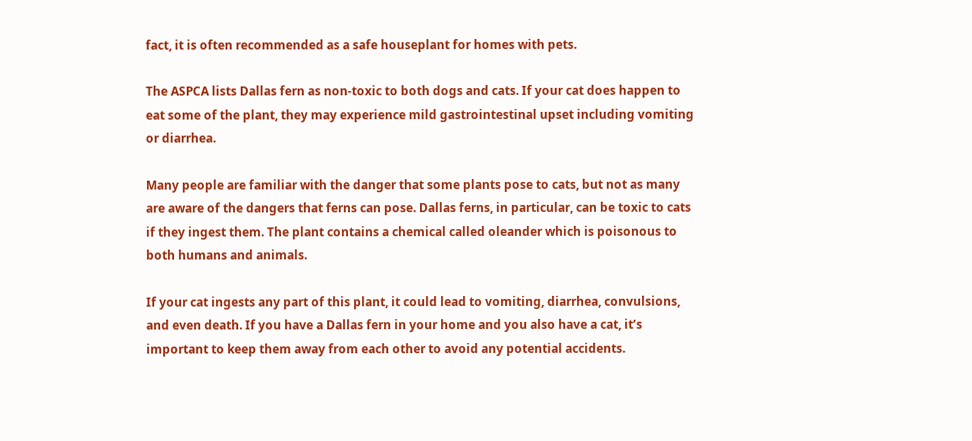fact, it is often recommended as a safe houseplant for homes with pets.

The ASPCA lists Dallas fern as non-toxic to both dogs and cats. If your cat does happen to eat some of the plant, they may experience mild gastrointestinal upset including vomiting or diarrhea.

Many people are familiar with the danger that some plants pose to cats, but not as many are aware of the dangers that ferns can pose. Dallas ferns, in particular, can be toxic to cats if they ingest them. The plant contains a chemical called oleander which is poisonous to both humans and animals.

If your cat ingests any part of this plant, it could lead to vomiting, diarrhea, convulsions, and even death. If you have a Dallas fern in your home and you also have a cat, it’s important to keep them away from each other to avoid any potential accidents.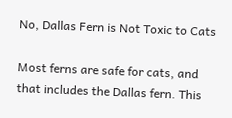No, Dallas Fern is Not Toxic to Cats

Most ferns are safe for cats, and that includes the Dallas fern. This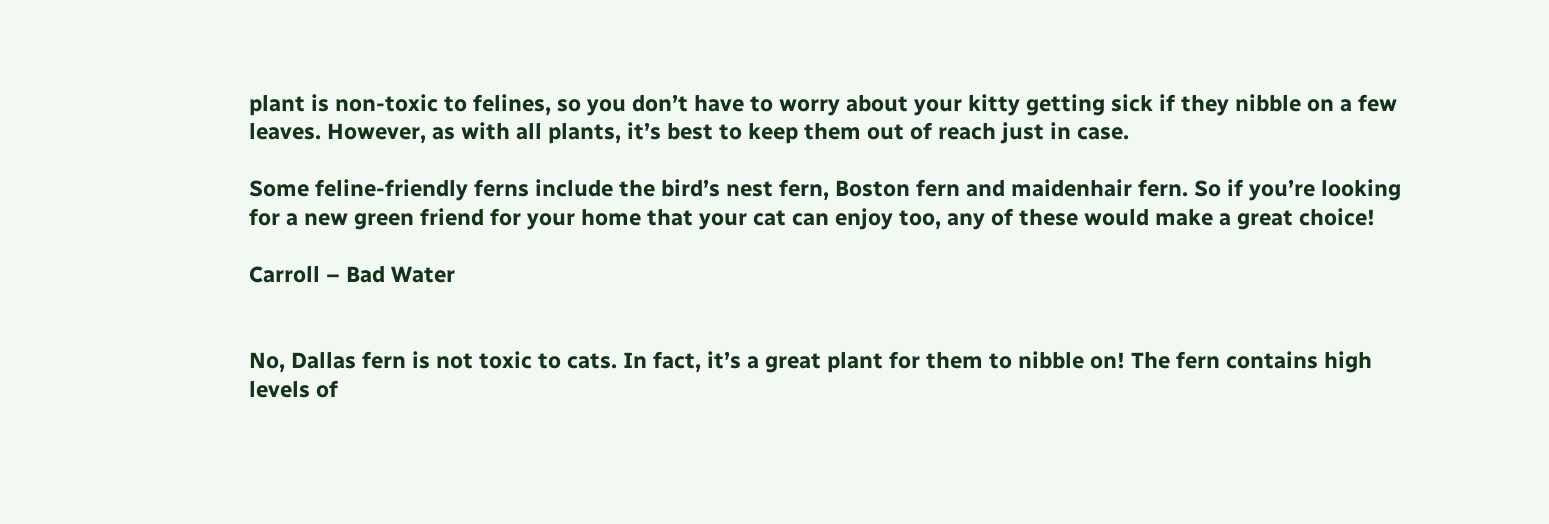plant is non-toxic to felines, so you don’t have to worry about your kitty getting sick if they nibble on a few leaves. However, as with all plants, it’s best to keep them out of reach just in case.

Some feline-friendly ferns include the bird’s nest fern, Boston fern and maidenhair fern. So if you’re looking for a new green friend for your home that your cat can enjoy too, any of these would make a great choice!

Carroll – Bad Water


No, Dallas fern is not toxic to cats. In fact, it’s a great plant for them to nibble on! The fern contains high levels of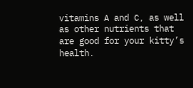vitamins A and C, as well as other nutrients that are good for your kitty’s health.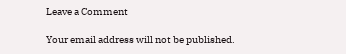Leave a Comment

Your email address will not be published.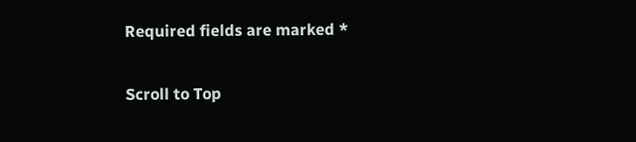Required fields are marked *

Scroll to Top